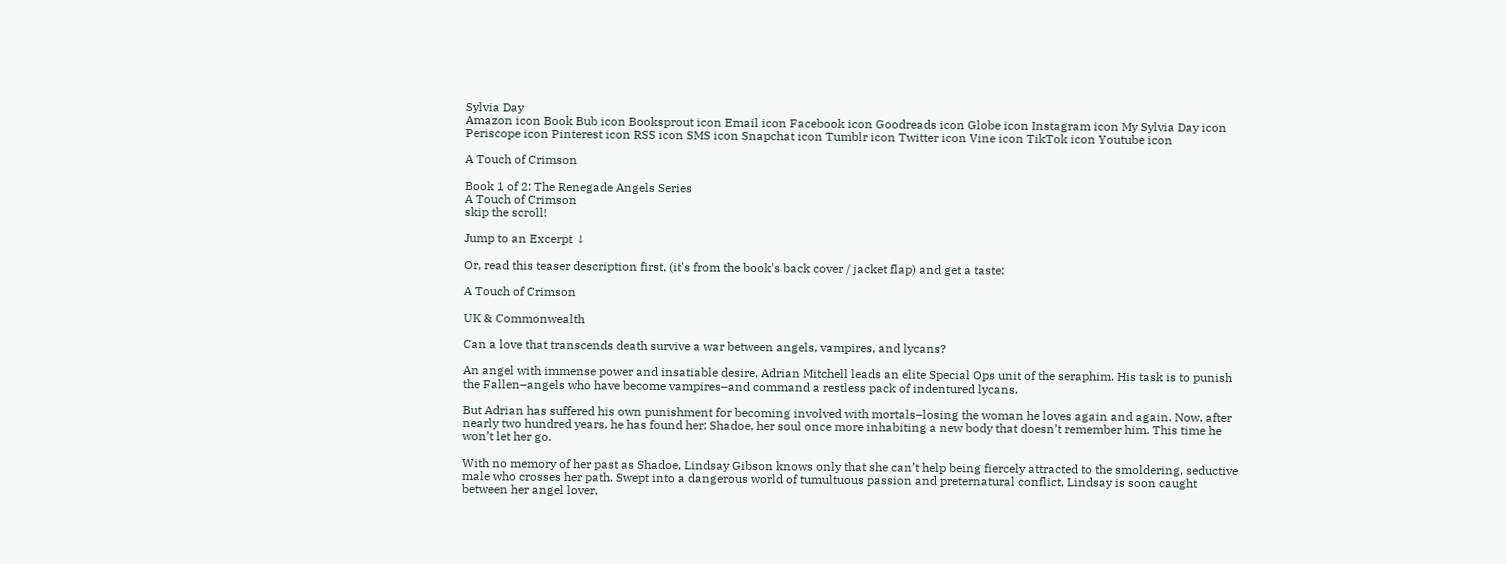Sylvia Day
Amazon icon Book Bub icon Booksprout icon Email icon Facebook icon Goodreads icon Globe icon Instagram icon My Sylvia Day icon Periscope icon Pinterest icon RSS icon SMS icon Snapchat icon Tumblr icon Twitter icon Vine icon TikTok icon Youtube icon

A Touch of Crimson

Book 1 of 2: The Renegade Angels Series
A Touch of Crimson
skip the scroll!

Jump to an Excerpt ↓

Or, read this teaser description first, (it's from the book's back cover / jacket flap) and get a taste:

A Touch of Crimson

UK & Commonwealth

Can a love that transcends death survive a war between angels, vampires, and lycans?

An angel with immense power and insatiable desire, Adrian Mitchell leads an elite Special Ops unit of the seraphim. His task is to punish the Fallen–angels who have become vampires–and command a restless pack of indentured lycans.

But Adrian has suffered his own punishment for becoming involved with mortals–losing the woman he loves again and again. Now, after nearly two hundred years, he has found her: Shadoe, her soul once more inhabiting a new body that doesn’t remember him. This time he won’t let her go.

With no memory of her past as Shadoe, Lindsay Gibson knows only that she can’t help being fiercely attracted to the smoldering, seductive male who crosses her path. Swept into a dangerous world of tumultuous passion and preternatural conflict, Lindsay is soon caught between her angel lover,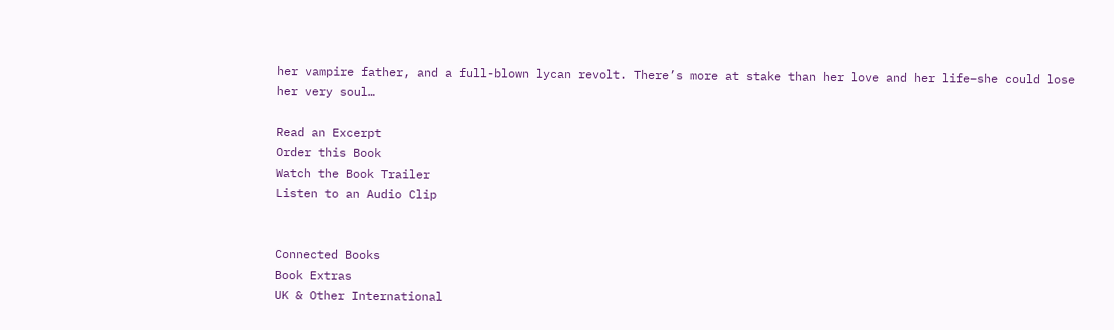her vampire father, and a full-blown lycan revolt. There’s more at stake than her love and her life–she could lose her very soul…

Read an Excerpt
Order this Book
Watch the Book Trailer
Listen to an Audio Clip


Connected Books
Book Extras
UK & Other International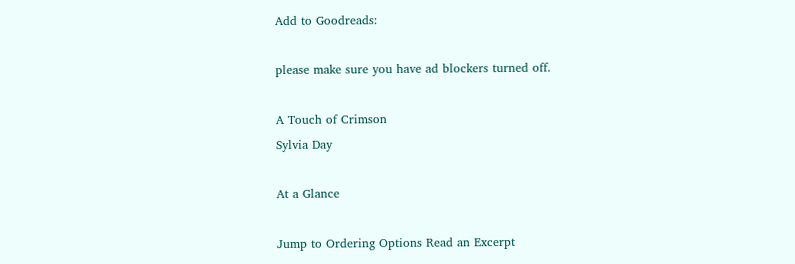Add to Goodreads:

please make sure you have ad blockers turned off.

A Touch of Crimson
Sylvia Day

At a Glance

Jump to Ordering Options Read an Excerpt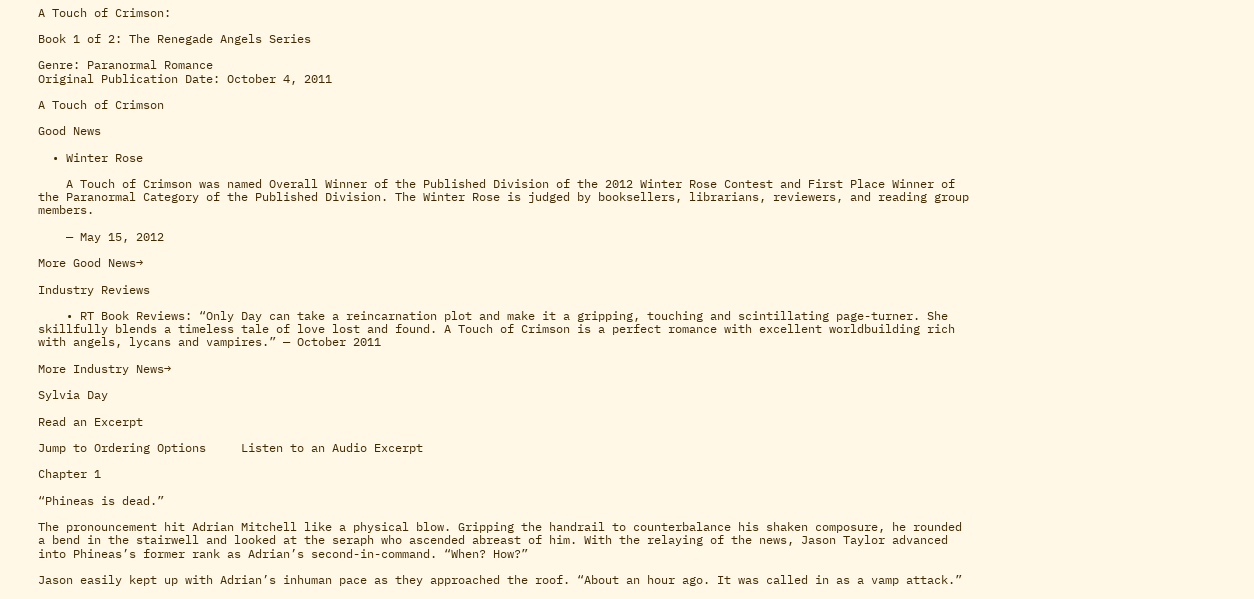A Touch of Crimson:

Book 1 of 2: The Renegade Angels Series

Genre: Paranormal Romance
Original Publication Date: October 4, 2011

A Touch of Crimson

Good News

  • Winter Rose

    A Touch of Crimson was named Overall Winner of the Published Division of the 2012 Winter Rose Contest and First Place Winner of the Paranormal Category of the Published Division. The Winter Rose is judged by booksellers, librarians, reviewers, and reading group members.

    — May 15, 2012

More Good News→

Industry Reviews

    • RT Book Reviews: “Only Day can take a reincarnation plot and make it a gripping, touching and scintillating page-turner. She skillfully blends a timeless tale of love lost and found. A Touch of Crimson is a perfect romance with excellent worldbuilding rich with angels, lycans and vampires.” — October 2011

More Industry News→

Sylvia Day

Read an Excerpt

Jump to Ordering Options     Listen to an Audio Excerpt

Chapter 1

“Phineas is dead.”

The pronouncement hit Adrian Mitchell like a physical blow. Gripping the handrail to counterbalance his shaken composure, he rounded a bend in the stairwell and looked at the seraph who ascended abreast of him. With the relaying of the news, Jason Taylor advanced into Phineas’s former rank as Adrian’s second-in-command. “When? How?”

Jason easily kept up with Adrian’s inhuman pace as they approached the roof. “About an hour ago. It was called in as a vamp attack.”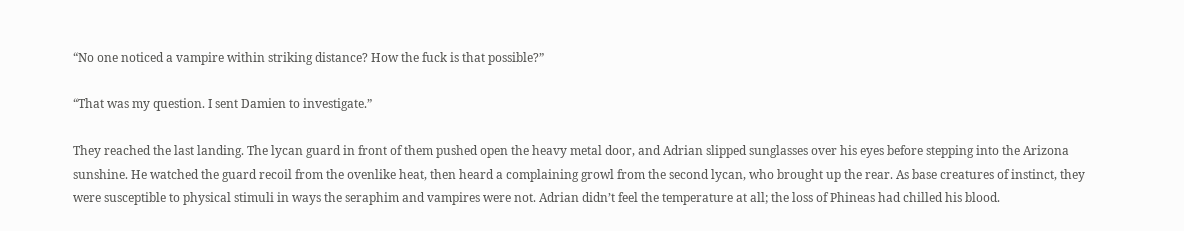“No one noticed a vampire within striking distance? How the fuck is that possible?”

“That was my question. I sent Damien to investigate.”

They reached the last landing. The lycan guard in front of them pushed open the heavy metal door, and Adrian slipped sunglasses over his eyes before stepping into the Arizona sunshine. He watched the guard recoil from the ovenlike heat, then heard a complaining growl from the second lycan, who brought up the rear. As base creatures of instinct, they were susceptible to physical stimuli in ways the seraphim and vampires were not. Adrian didn’t feel the temperature at all; the loss of Phineas had chilled his blood.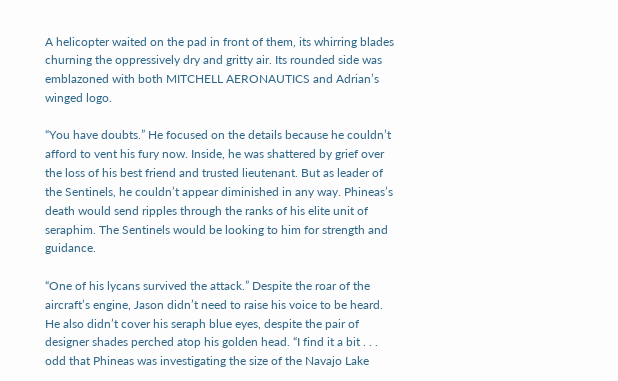A helicopter waited on the pad in front of them, its whirring blades churning the oppressively dry and gritty air. Its rounded side was emblazoned with both MITCHELL AERONAUTICS and Adrian’s winged logo.

“You have doubts.” He focused on the details because he couldn’t afford to vent his fury now. Inside, he was shattered by grief over the loss of his best friend and trusted lieutenant. But as leader of the Sentinels, he couldn’t appear diminished in any way. Phineas’s death would send ripples through the ranks of his elite unit of seraphim. The Sentinels would be looking to him for strength and guidance.

“One of his lycans survived the attack.” Despite the roar of the aircraft’s engine, Jason didn’t need to raise his voice to be heard. He also didn’t cover his seraph blue eyes, despite the pair of designer shades perched atop his golden head. “I find it a bit . . . odd that Phineas was investigating the size of the Navajo Lake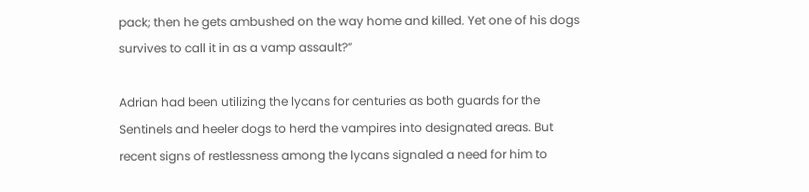pack; then he gets ambushed on the way home and killed. Yet one of his dogs survives to call it in as a vamp assault?”

Adrian had been utilizing the lycans for centuries as both guards for the Sentinels and heeler dogs to herd the vampires into designated areas. But recent signs of restlessness among the lycans signaled a need for him to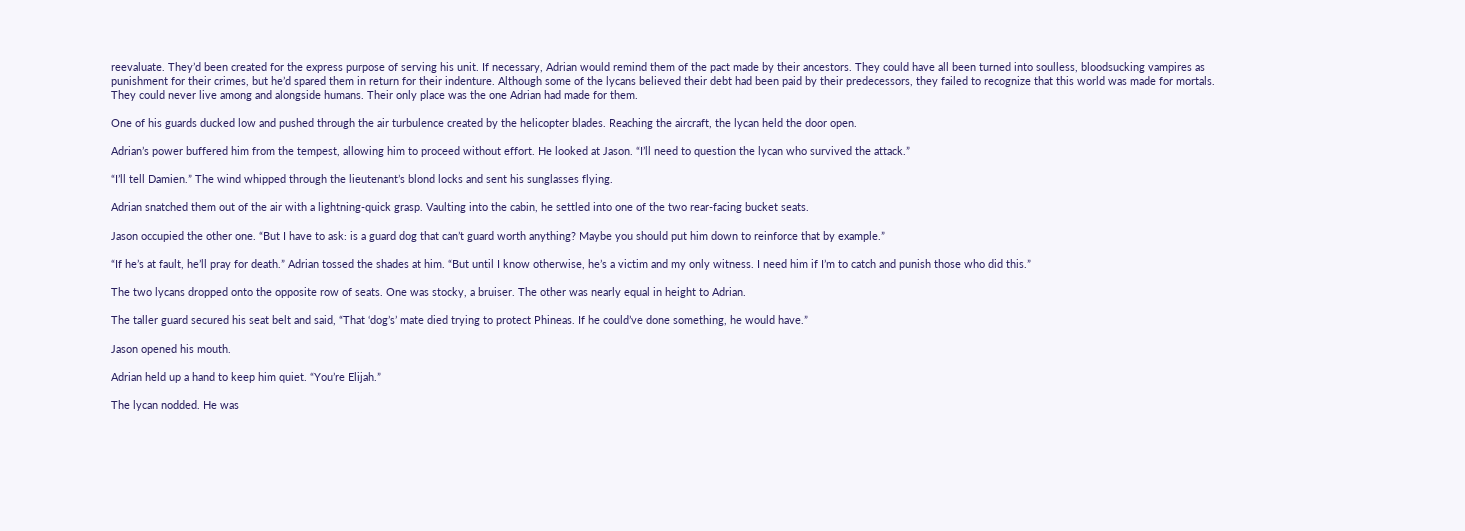reevaluate. They’d been created for the express purpose of serving his unit. If necessary, Adrian would remind them of the pact made by their ancestors. They could have all been turned into soulless, bloodsucking vampires as punishment for their crimes, but he’d spared them in return for their indenture. Although some of the lycans believed their debt had been paid by their predecessors, they failed to recognize that this world was made for mortals. They could never live among and alongside humans. Their only place was the one Adrian had made for them.

One of his guards ducked low and pushed through the air turbulence created by the helicopter blades. Reaching the aircraft, the lycan held the door open.

Adrian’s power buffered him from the tempest, allowing him to proceed without effort. He looked at Jason. “I’ll need to question the lycan who survived the attack.”

“I’ll tell Damien.” The wind whipped through the lieutenant’s blond locks and sent his sunglasses flying.

Adrian snatched them out of the air with a lightning-quick grasp. Vaulting into the cabin, he settled into one of the two rear-facing bucket seats.

Jason occupied the other one. “But I have to ask: is a guard dog that can’t guard worth anything? Maybe you should put him down to reinforce that by example.”

“If he’s at fault, he’ll pray for death.” Adrian tossed the shades at him. “But until I know otherwise, he’s a victim and my only witness. I need him if I’m to catch and punish those who did this.”

The two lycans dropped onto the opposite row of seats. One was stocky, a bruiser. The other was nearly equal in height to Adrian.

The taller guard secured his seat belt and said, “That ‘dog’s’ mate died trying to protect Phineas. If he could’ve done something, he would have.”

Jason opened his mouth.

Adrian held up a hand to keep him quiet. “You’re Elijah.”

The lycan nodded. He was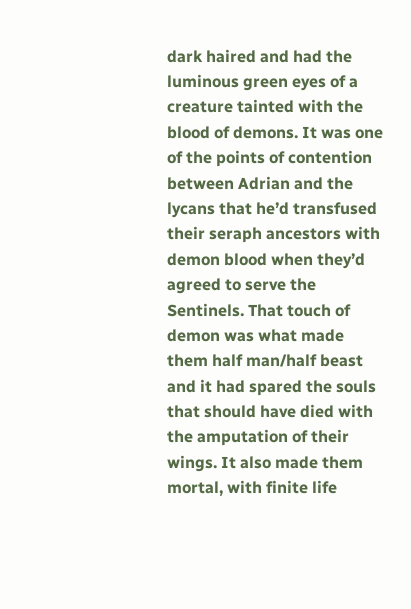dark haired and had the luminous green eyes of a creature tainted with the blood of demons. It was one of the points of contention between Adrian and the lycans that he’d transfused their seraph ancestors with demon blood when they’d agreed to serve the Sentinels. That touch of demon was what made them half man/half beast and it had spared the souls that should have died with the amputation of their wings. It also made them mortal, with finite life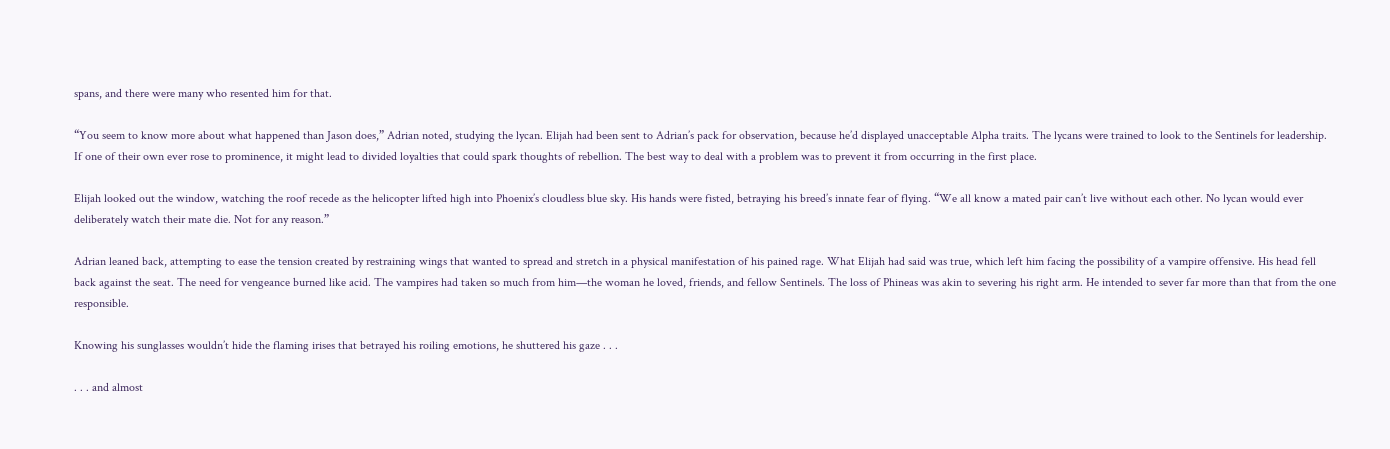spans, and there were many who resented him for that.

“You seem to know more about what happened than Jason does,” Adrian noted, studying the lycan. Elijah had been sent to Adrian’s pack for observation, because he’d displayed unacceptable Alpha traits. The lycans were trained to look to the Sentinels for leadership. If one of their own ever rose to prominence, it might lead to divided loyalties that could spark thoughts of rebellion. The best way to deal with a problem was to prevent it from occurring in the first place.

Elijah looked out the window, watching the roof recede as the helicopter lifted high into Phoenix’s cloudless blue sky. His hands were fisted, betraying his breed’s innate fear of flying. “We all know a mated pair can’t live without each other. No lycan would ever deliberately watch their mate die. Not for any reason.”

Adrian leaned back, attempting to ease the tension created by restraining wings that wanted to spread and stretch in a physical manifestation of his pained rage. What Elijah had said was true, which left him facing the possibility of a vampire offensive. His head fell back against the seat. The need for vengeance burned like acid. The vampires had taken so much from him—the woman he loved, friends, and fellow Sentinels. The loss of Phineas was akin to severing his right arm. He intended to sever far more than that from the one responsible.

Knowing his sunglasses wouldn’t hide the flaming irises that betrayed his roiling emotions, he shuttered his gaze . . .

. . . and almost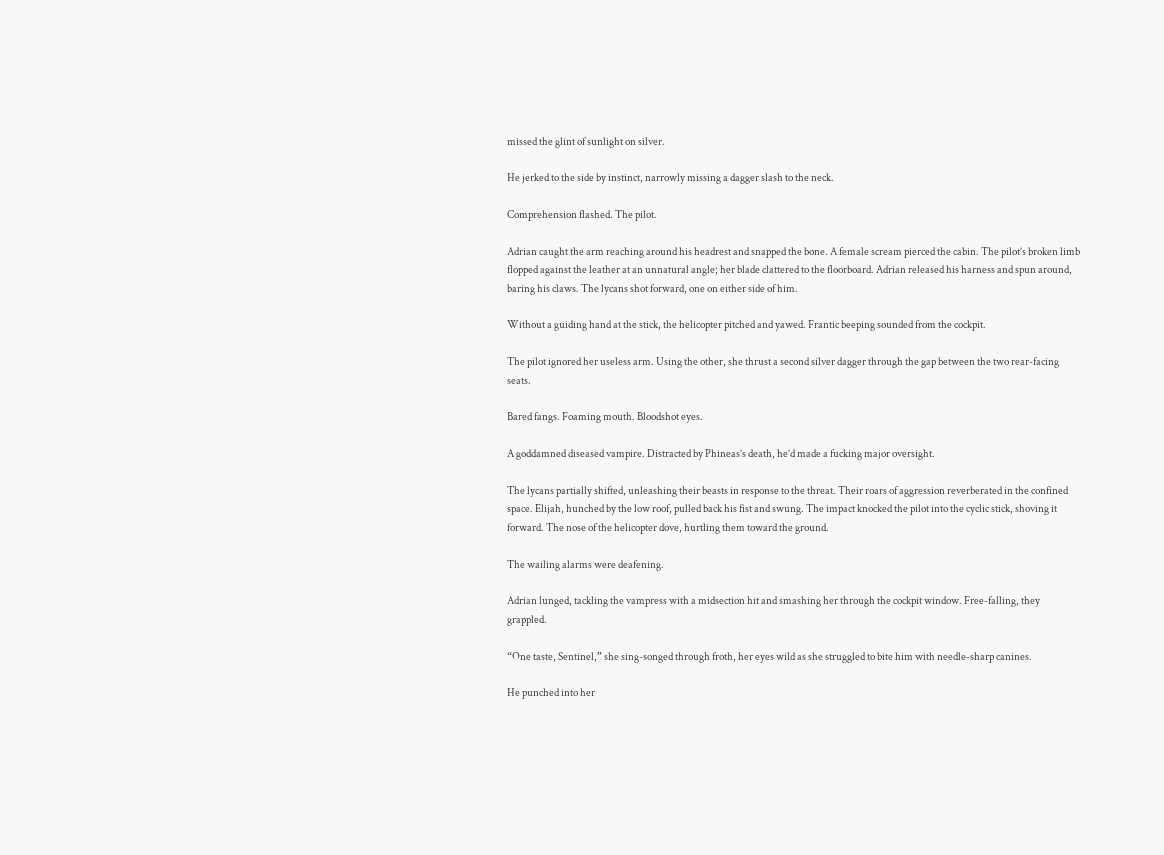missed the glint of sunlight on silver.

He jerked to the side by instinct, narrowly missing a dagger slash to the neck.

Comprehension flashed. The pilot.

Adrian caught the arm reaching around his headrest and snapped the bone. A female scream pierced the cabin. The pilot’s broken limb flopped against the leather at an unnatural angle; her blade clattered to the floorboard. Adrian released his harness and spun around, baring his claws. The lycans shot forward, one on either side of him.

Without a guiding hand at the stick, the helicopter pitched and yawed. Frantic beeping sounded from the cockpit.

The pilot ignored her useless arm. Using the other, she thrust a second silver dagger through the gap between the two rear-facing seats.

Bared fangs. Foaming mouth. Bloodshot eyes.

A goddamned diseased vampire. Distracted by Phineas’s death, he’d made a fucking major oversight.

The lycans partially shifted, unleashing their beasts in response to the threat. Their roars of aggression reverberated in the confined space. Elijah, hunched by the low roof, pulled back his fist and swung. The impact knocked the pilot into the cyclic stick, shoving it forward. The nose of the helicopter dove, hurtling them toward the ground.

The wailing alarms were deafening.

Adrian lunged, tackling the vampress with a midsection hit and smashing her through the cockpit window. Free-falling, they grappled.

“One taste, Sentinel,” she sing-songed through froth, her eyes wild as she struggled to bite him with needle-sharp canines.

He punched into her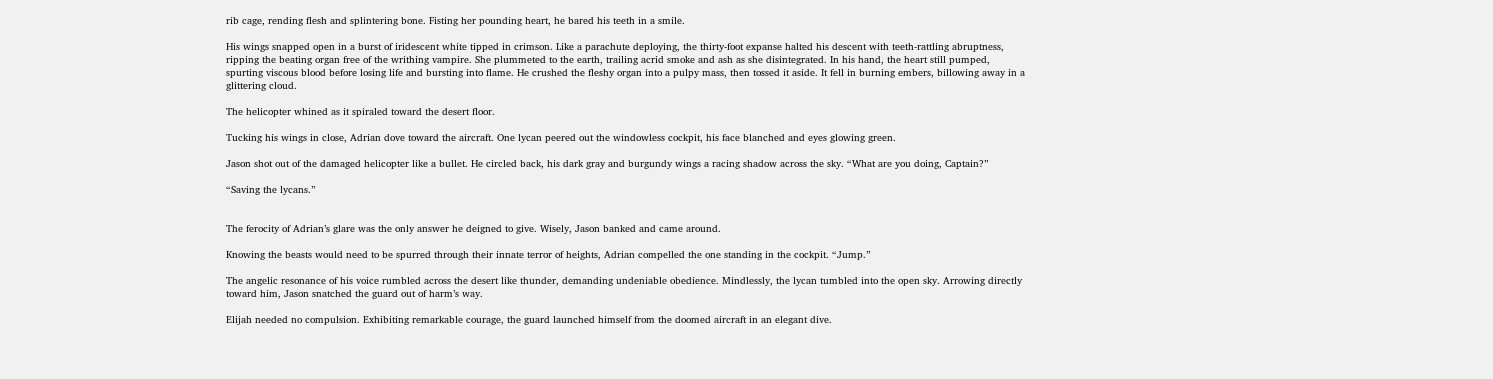rib cage, rending flesh and splintering bone. Fisting her pounding heart, he bared his teeth in a smile.

His wings snapped open in a burst of iridescent white tipped in crimson. Like a parachute deploying, the thirty-foot expanse halted his descent with teeth-rattling abruptness, ripping the beating organ free of the writhing vampire. She plummeted to the earth, trailing acrid smoke and ash as she disintegrated. In his hand, the heart still pumped, spurting viscous blood before losing life and bursting into flame. He crushed the fleshy organ into a pulpy mass, then tossed it aside. It fell in burning embers, billowing away in a glittering cloud.

The helicopter whined as it spiraled toward the desert floor.

Tucking his wings in close, Adrian dove toward the aircraft. One lycan peered out the windowless cockpit, his face blanched and eyes glowing green.

Jason shot out of the damaged helicopter like a bullet. He circled back, his dark gray and burgundy wings a racing shadow across the sky. “What are you doing, Captain?”

“Saving the lycans.”


The ferocity of Adrian’s glare was the only answer he deigned to give. Wisely, Jason banked and came around.

Knowing the beasts would need to be spurred through their innate terror of heights, Adrian compelled the one standing in the cockpit. “Jump.”

The angelic resonance of his voice rumbled across the desert like thunder, demanding undeniable obedience. Mindlessly, the lycan tumbled into the open sky. Arrowing directly toward him, Jason snatched the guard out of harm’s way.

Elijah needed no compulsion. Exhibiting remarkable courage, the guard launched himself from the doomed aircraft in an elegant dive.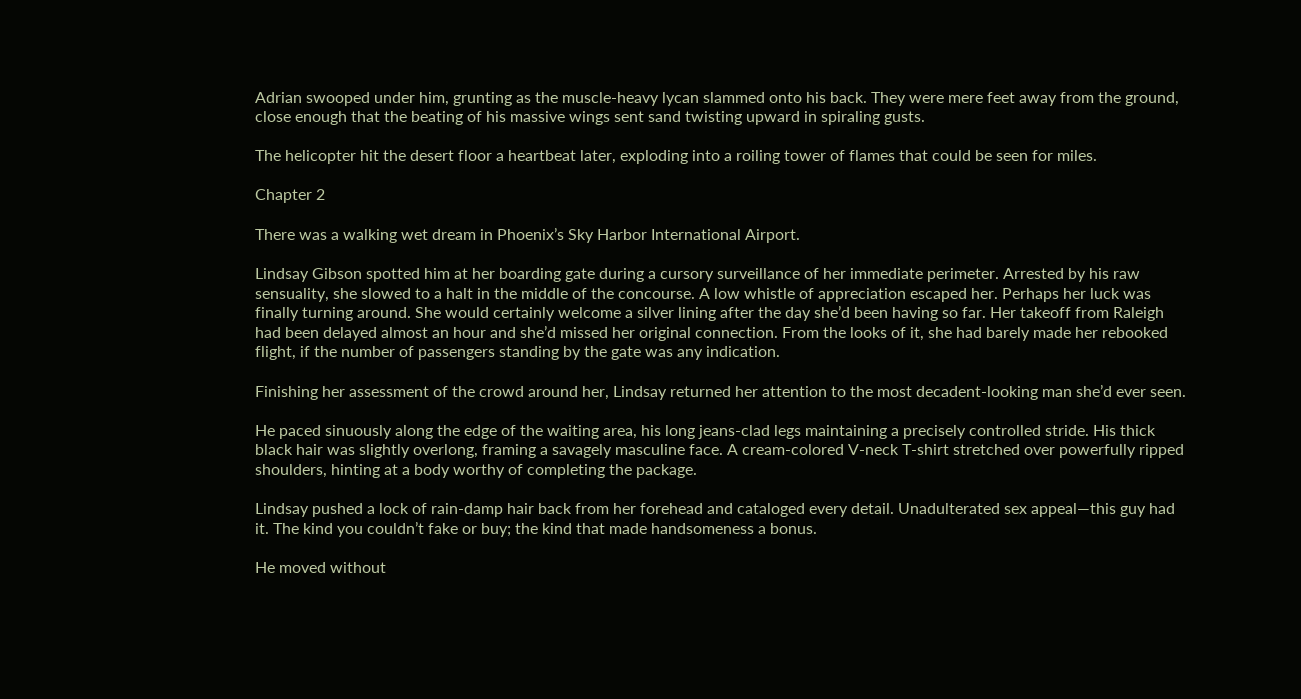Adrian swooped under him, grunting as the muscle-heavy lycan slammed onto his back. They were mere feet away from the ground, close enough that the beating of his massive wings sent sand twisting upward in spiraling gusts.

The helicopter hit the desert floor a heartbeat later, exploding into a roiling tower of flames that could be seen for miles.

Chapter 2

There was a walking wet dream in Phoenix’s Sky Harbor International Airport.

Lindsay Gibson spotted him at her boarding gate during a cursory surveillance of her immediate perimeter. Arrested by his raw sensuality, she slowed to a halt in the middle of the concourse. A low whistle of appreciation escaped her. Perhaps her luck was finally turning around. She would certainly welcome a silver lining after the day she’d been having so far. Her takeoff from Raleigh had been delayed almost an hour and she’d missed her original connection. From the looks of it, she had barely made her rebooked flight, if the number of passengers standing by the gate was any indication.

Finishing her assessment of the crowd around her, Lindsay returned her attention to the most decadent-looking man she’d ever seen.

He paced sinuously along the edge of the waiting area, his long jeans-clad legs maintaining a precisely controlled stride. His thick black hair was slightly overlong, framing a savagely masculine face. A cream-colored V-neck T-shirt stretched over powerfully ripped shoulders, hinting at a body worthy of completing the package.

Lindsay pushed a lock of rain-damp hair back from her forehead and cataloged every detail. Unadulterated sex appeal—this guy had it. The kind you couldn’t fake or buy; the kind that made handsomeness a bonus.

He moved without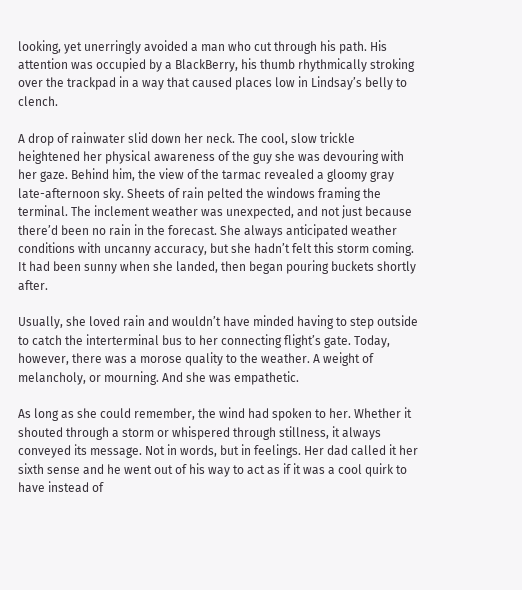looking, yet unerringly avoided a man who cut through his path. His attention was occupied by a BlackBerry, his thumb rhythmically stroking over the trackpad in a way that caused places low in Lindsay’s belly to clench.

A drop of rainwater slid down her neck. The cool, slow trickle heightened her physical awareness of the guy she was devouring with her gaze. Behind him, the view of the tarmac revealed a gloomy gray late-afternoon sky. Sheets of rain pelted the windows framing the terminal. The inclement weather was unexpected, and not just because there’d been no rain in the forecast. She always anticipated weather conditions with uncanny accuracy, but she hadn’t felt this storm coming. It had been sunny when she landed, then began pouring buckets shortly after.

Usually, she loved rain and wouldn’t have minded having to step outside to catch the interterminal bus to her connecting flight’s gate. Today, however, there was a morose quality to the weather. A weight of melancholy, or mourning. And she was empathetic.

As long as she could remember, the wind had spoken to her. Whether it shouted through a storm or whispered through stillness, it always conveyed its message. Not in words, but in feelings. Her dad called it her sixth sense and he went out of his way to act as if it was a cool quirk to have instead of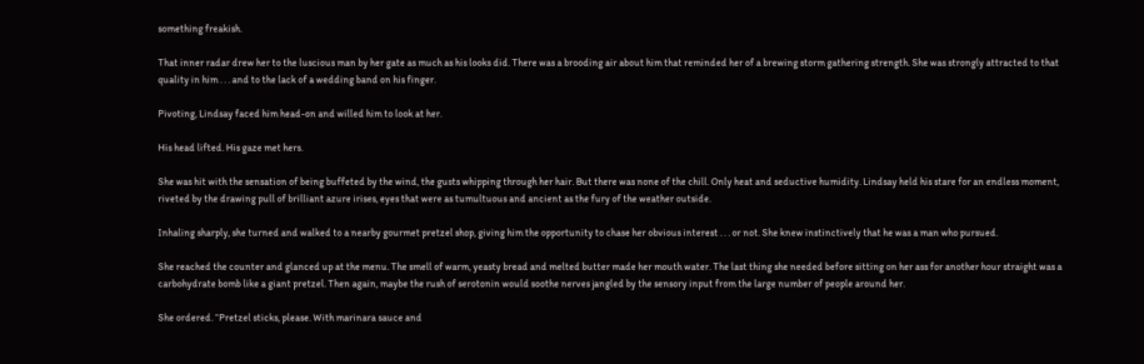something freakish.

That inner radar drew her to the luscious man by her gate as much as his looks did. There was a brooding air about him that reminded her of a brewing storm gathering strength. She was strongly attracted to that quality in him . . . and to the lack of a wedding band on his finger.

Pivoting, Lindsay faced him head-on and willed him to look at her.

His head lifted. His gaze met hers.

She was hit with the sensation of being buffeted by the wind, the gusts whipping through her hair. But there was none of the chill. Only heat and seductive humidity. Lindsay held his stare for an endless moment, riveted by the drawing pull of brilliant azure irises, eyes that were as tumultuous and ancient as the fury of the weather outside.

Inhaling sharply, she turned and walked to a nearby gourmet pretzel shop, giving him the opportunity to chase her obvious interest . . . or not. She knew instinctively that he was a man who pursued.

She reached the counter and glanced up at the menu. The smell of warm, yeasty bread and melted butter made her mouth water. The last thing she needed before sitting on her ass for another hour straight was a carbohydrate bomb like a giant pretzel. Then again, maybe the rush of serotonin would soothe nerves jangled by the sensory input from the large number of people around her.

She ordered. “Pretzel sticks, please. With marinara sauce and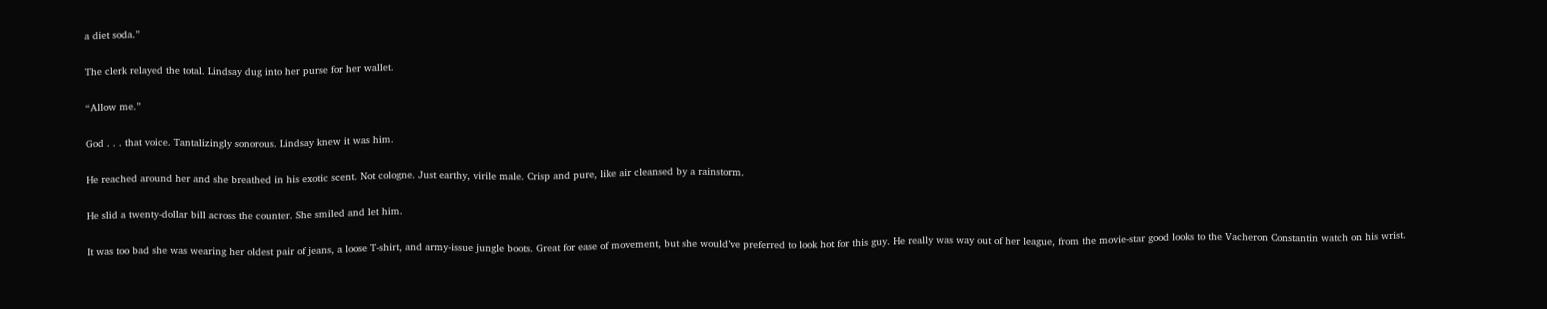a diet soda.”

The clerk relayed the total. Lindsay dug into her purse for her wallet.

“Allow me.”

God . . . that voice. Tantalizingly sonorous. Lindsay knew it was him.

He reached around her and she breathed in his exotic scent. Not cologne. Just earthy, virile male. Crisp and pure, like air cleansed by a rainstorm.

He slid a twenty-dollar bill across the counter. She smiled and let him.

It was too bad she was wearing her oldest pair of jeans, a loose T-shirt, and army-issue jungle boots. Great for ease of movement, but she would’ve preferred to look hot for this guy. He really was way out of her league, from the movie-star good looks to the Vacheron Constantin watch on his wrist.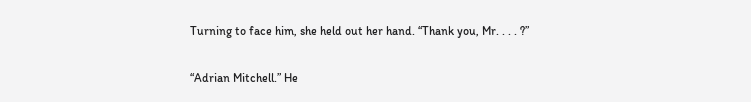Turning to face him, she held out her hand. “Thank you, Mr. . . . ?”

“Adrian Mitchell.” He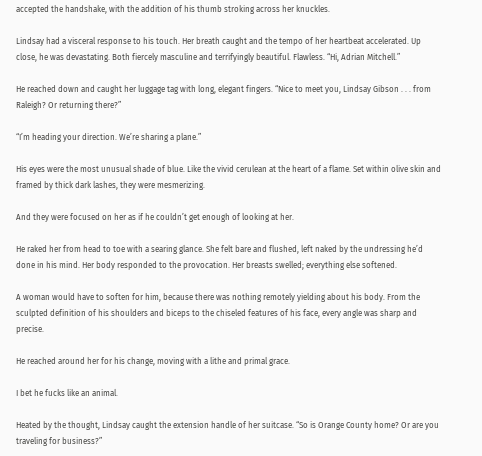accepted the handshake, with the addition of his thumb stroking across her knuckles.

Lindsay had a visceral response to his touch. Her breath caught and the tempo of her heartbeat accelerated. Up close, he was devastating. Both fiercely masculine and terrifyingly beautiful. Flawless. “Hi, Adrian Mitchell.”

He reached down and caught her luggage tag with long, elegant fingers. “Nice to meet you, Lindsay Gibson . . . from Raleigh? Or returning there?”

“I’m heading your direction. We’re sharing a plane.”

His eyes were the most unusual shade of blue. Like the vivid cerulean at the heart of a flame. Set within olive skin and framed by thick dark lashes, they were mesmerizing.

And they were focused on her as if he couldn’t get enough of looking at her.

He raked her from head to toe with a searing glance. She felt bare and flushed, left naked by the undressing he’d done in his mind. Her body responded to the provocation. Her breasts swelled; everything else softened.

A woman would have to soften for him, because there was nothing remotely yielding about his body. From the sculpted definition of his shoulders and biceps to the chiseled features of his face, every angle was sharp and precise.

He reached around her for his change, moving with a lithe and primal grace.

I bet he fucks like an animal.

Heated by the thought, Lindsay caught the extension handle of her suitcase. “So is Orange County home? Or are you traveling for business?”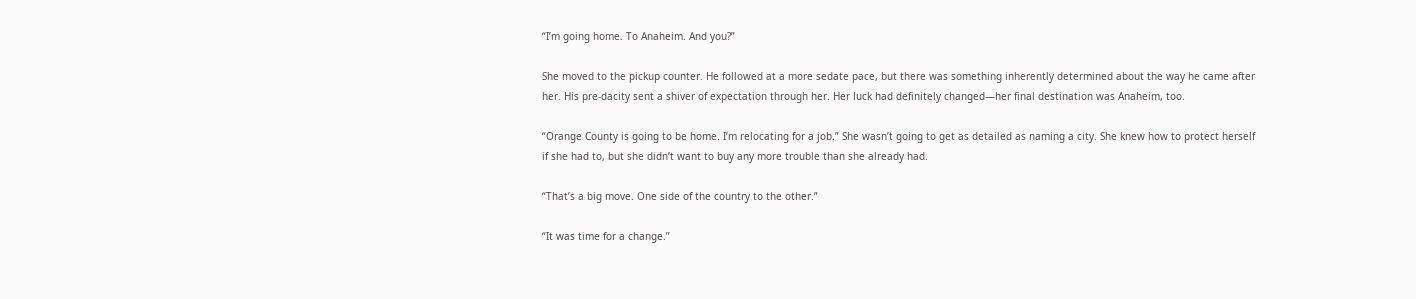“I’m going home. To Anaheim. And you?”

She moved to the pickup counter. He followed at a more sedate pace, but there was something inherently determined about the way he came after her. His pre-dacity sent a shiver of expectation through her. Her luck had definitely changed—her final destination was Anaheim, too.

“Orange County is going to be home. I’m relocating for a job.” She wasn’t going to get as detailed as naming a city. She knew how to protect herself if she had to, but she didn’t want to buy any more trouble than she already had.

“That’s a big move. One side of the country to the other.”

“It was time for a change.”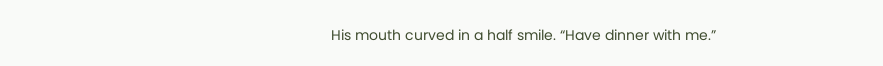His mouth curved in a half smile. “Have dinner with me.”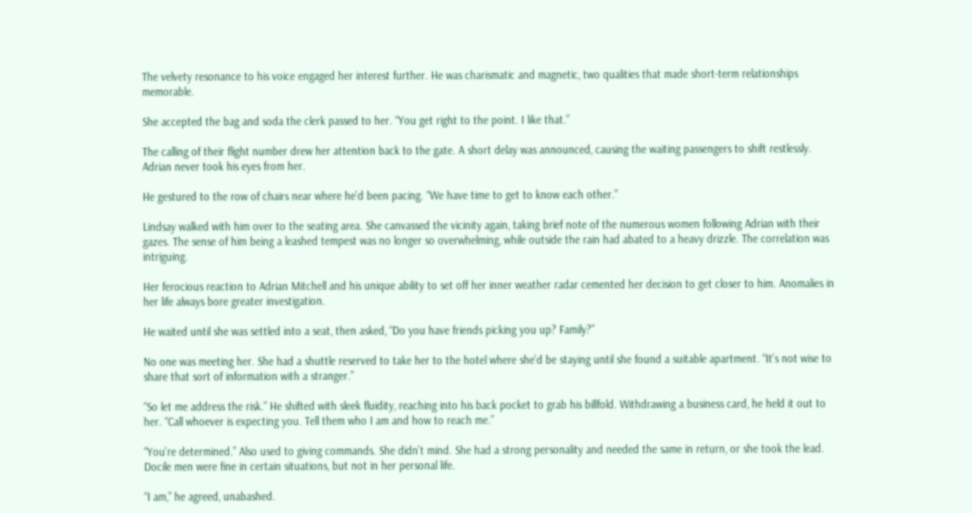The velvety resonance to his voice engaged her interest further. He was charismatic and magnetic, two qualities that made short-term relationships memorable.

She accepted the bag and soda the clerk passed to her. “You get right to the point. I like that.”

The calling of their flight number drew her attention back to the gate. A short delay was announced, causing the waiting passengers to shift restlessly. Adrian never took his eyes from her.

He gestured to the row of chairs near where he’d been pacing. “We have time to get to know each other.”

Lindsay walked with him over to the seating area. She canvassed the vicinity again, taking brief note of the numerous women following Adrian with their gazes. The sense of him being a leashed tempest was no longer so overwhelming, while outside the rain had abated to a heavy drizzle. The correlation was intriguing.

Her ferocious reaction to Adrian Mitchell and his unique ability to set off her inner weather radar cemented her decision to get closer to him. Anomalies in her life always bore greater investigation.

He waited until she was settled into a seat, then asked, “Do you have friends picking you up? Family?”

No one was meeting her. She had a shuttle reserved to take her to the hotel where she’d be staying until she found a suitable apartment. “It’s not wise to share that sort of information with a stranger.”

“So let me address the risk.” He shifted with sleek fluidity, reaching into his back pocket to grab his billfold. Withdrawing a business card, he held it out to her. “Call whoever is expecting you. Tell them who I am and how to reach me.”

“You’re determined.” Also used to giving commands. She didn’t mind. She had a strong personality and needed the same in return, or she took the lead. Docile men were fine in certain situations, but not in her personal life.

“I am,” he agreed, unabashed.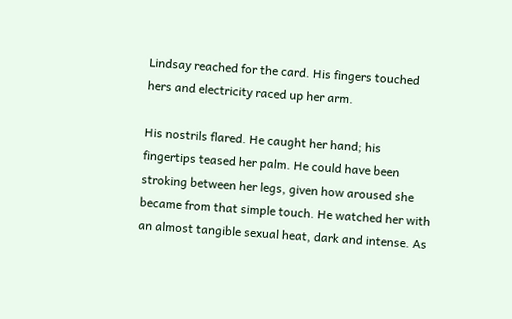Lindsay reached for the card. His fingers touched hers and electricity raced up her arm.

His nostrils flared. He caught her hand; his fingertips teased her palm. He could have been stroking between her legs, given how aroused she became from that simple touch. He watched her with an almost tangible sexual heat, dark and intense. As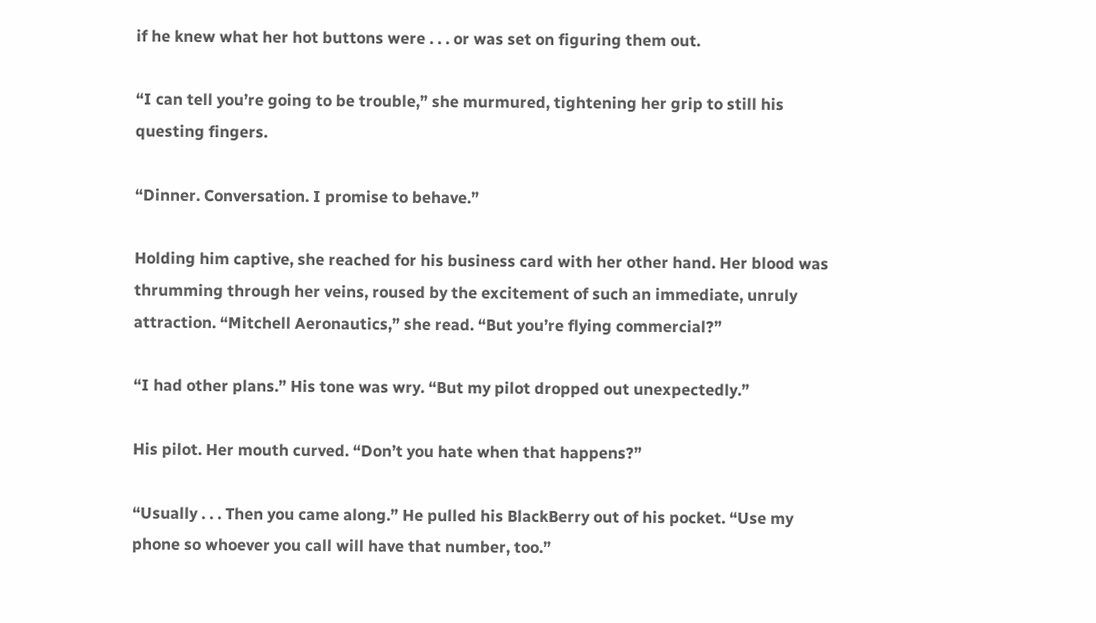if he knew what her hot buttons were . . . or was set on figuring them out.

“I can tell you’re going to be trouble,” she murmured, tightening her grip to still his questing fingers.

“Dinner. Conversation. I promise to behave.”

Holding him captive, she reached for his business card with her other hand. Her blood was thrumming through her veins, roused by the excitement of such an immediate, unruly attraction. “Mitchell Aeronautics,” she read. “But you’re flying commercial?”

“I had other plans.” His tone was wry. “But my pilot dropped out unexpectedly.”

His pilot. Her mouth curved. “Don’t you hate when that happens?”

“Usually . . . Then you came along.” He pulled his BlackBerry out of his pocket. “Use my phone so whoever you call will have that number, too.”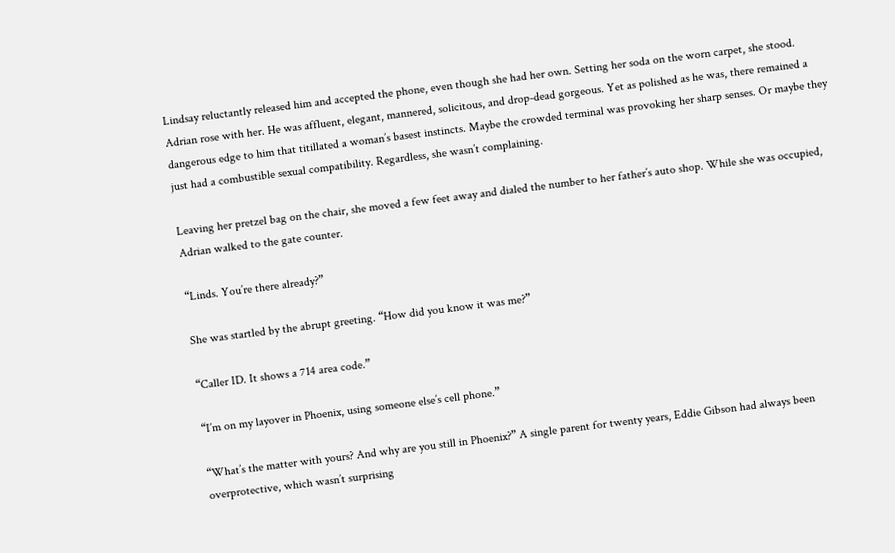Lindsay reluctantly released him and accepted the phone, even though she had her own. Setting her soda on the worn carpet, she stood. Adrian rose with her. He was affluent, elegant, mannered, solicitous, and drop-dead gorgeous. Yet as polished as he was, there remained a dangerous edge to him that titillated a woman’s basest instincts. Maybe the crowded terminal was provoking her sharp senses. Or maybe they just had a combustible sexual compatibility. Regardless, she wasn’t complaining.

Leaving her pretzel bag on the chair, she moved a few feet away and dialed the number to her father’s auto shop. While she was occupied, Adrian walked to the gate counter.

“Linds. You’re there already?”

She was startled by the abrupt greeting. “How did you know it was me?”

“Caller ID. It shows a 714 area code.”

“I’m on my layover in Phoenix, using someone else’s cell phone.”

“What’s the matter with yours? And why are you still in Phoenix?” A single parent for twenty years, Eddie Gibson had always been overprotective, which wasn’t surprising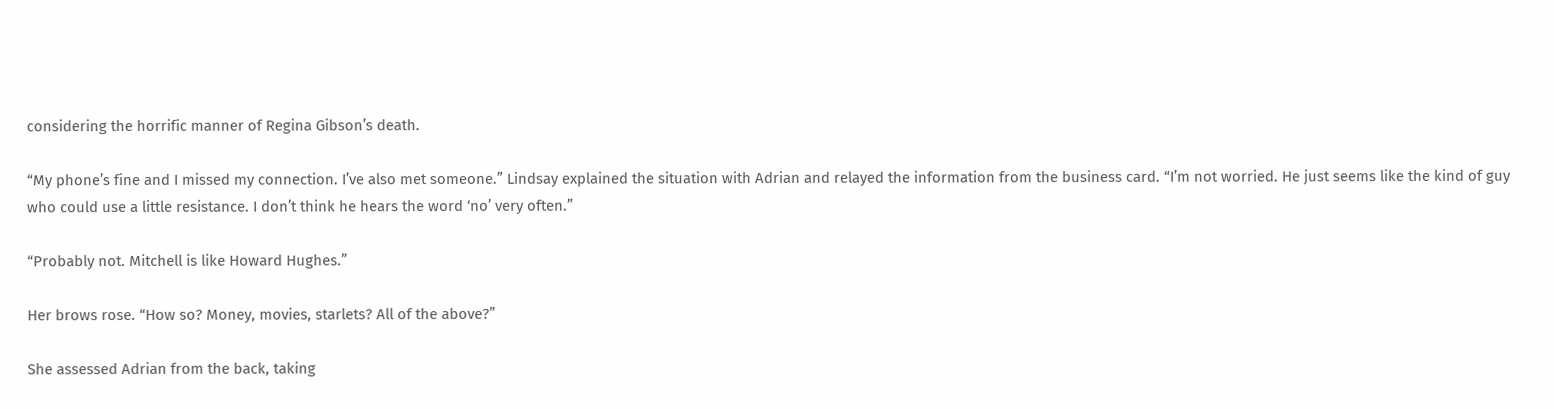considering the horrific manner of Regina Gibson’s death.

“My phone’s fine and I missed my connection. I’ve also met someone.” Lindsay explained the situation with Adrian and relayed the information from the business card. “I’m not worried. He just seems like the kind of guy who could use a little resistance. I don’t think he hears the word ‘no’ very often.”

“Probably not. Mitchell is like Howard Hughes.”

Her brows rose. “How so? Money, movies, starlets? All of the above?”

She assessed Adrian from the back, taking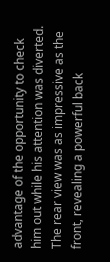advantage of the opportunity to check him out while his attention was diverted. The rear view was as impressive as the front, revealing a powerful back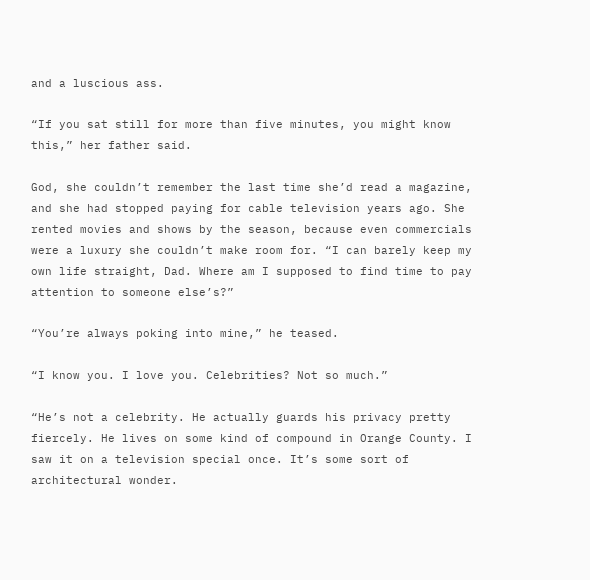and a luscious ass.

“If you sat still for more than five minutes, you might know this,” her father said.

God, she couldn’t remember the last time she’d read a magazine, and she had stopped paying for cable television years ago. She rented movies and shows by the season, because even commercials were a luxury she couldn’t make room for. “I can barely keep my own life straight, Dad. Where am I supposed to find time to pay attention to someone else’s?”

“You’re always poking into mine,” he teased.

“I know you. I love you. Celebrities? Not so much.”

“He’s not a celebrity. He actually guards his privacy pretty fiercely. He lives on some kind of compound in Orange County. I saw it on a television special once. It’s some sort of architectural wonder.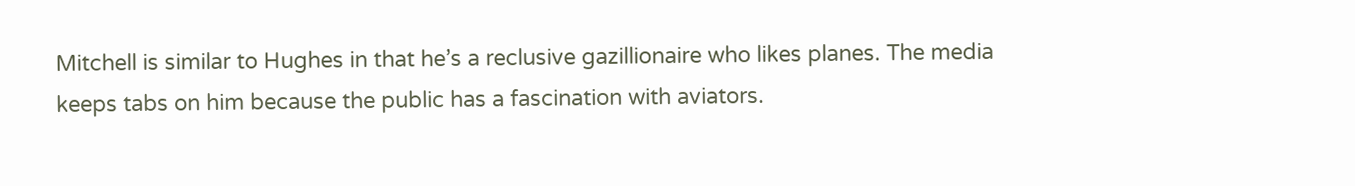Mitchell is similar to Hughes in that he’s a reclusive gazillionaire who likes planes. The media keeps tabs on him because the public has a fascination with aviators.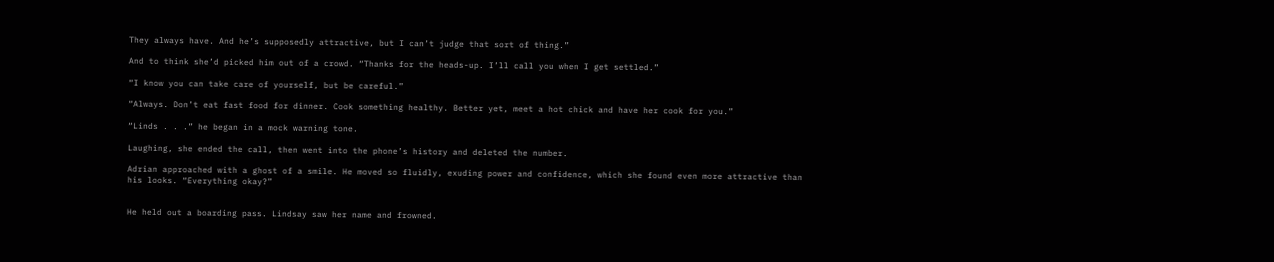They always have. And he’s supposedly attractive, but I can’t judge that sort of thing.”

And to think she’d picked him out of a crowd. “Thanks for the heads-up. I’ll call you when I get settled.”

“I know you can take care of yourself, but be careful.”

“Always. Don’t eat fast food for dinner. Cook something healthy. Better yet, meet a hot chick and have her cook for you.”

“Linds . . .” he began in a mock warning tone.

Laughing, she ended the call, then went into the phone’s history and deleted the number.

Adrian approached with a ghost of a smile. He moved so fluidly, exuding power and confidence, which she found even more attractive than his looks. “Everything okay?”


He held out a boarding pass. Lindsay saw her name and frowned.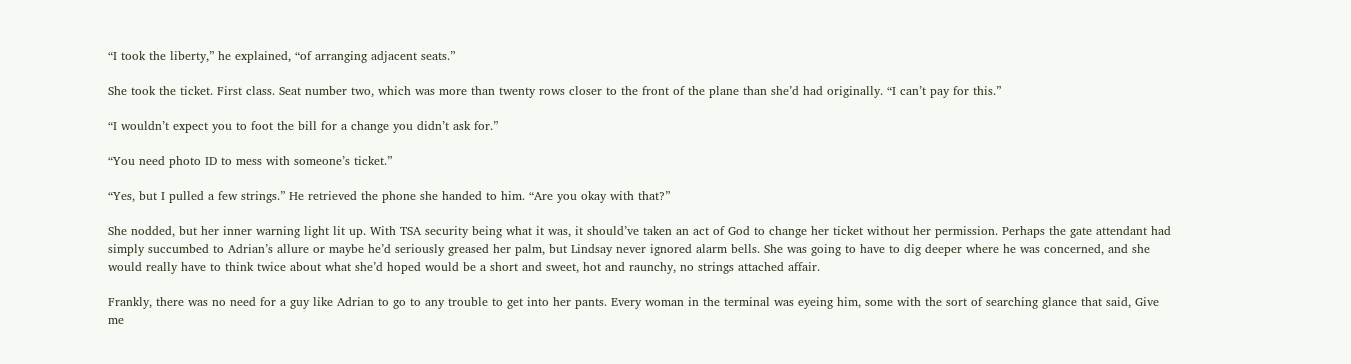“I took the liberty,” he explained, “of arranging adjacent seats.”

She took the ticket. First class. Seat number two, which was more than twenty rows closer to the front of the plane than she’d had originally. “I can’t pay for this.”

“I wouldn’t expect you to foot the bill for a change you didn’t ask for.”

“You need photo ID to mess with someone’s ticket.”

“Yes, but I pulled a few strings.” He retrieved the phone she handed to him. “Are you okay with that?”

She nodded, but her inner warning light lit up. With TSA security being what it was, it should’ve taken an act of God to change her ticket without her permission. Perhaps the gate attendant had simply succumbed to Adrian’s allure or maybe he’d seriously greased her palm, but Lindsay never ignored alarm bells. She was going to have to dig deeper where he was concerned, and she would really have to think twice about what she’d hoped would be a short and sweet, hot and raunchy, no strings attached affair.

Frankly, there was no need for a guy like Adrian to go to any trouble to get into her pants. Every woman in the terminal was eyeing him, some with the sort of searching glance that said, Give me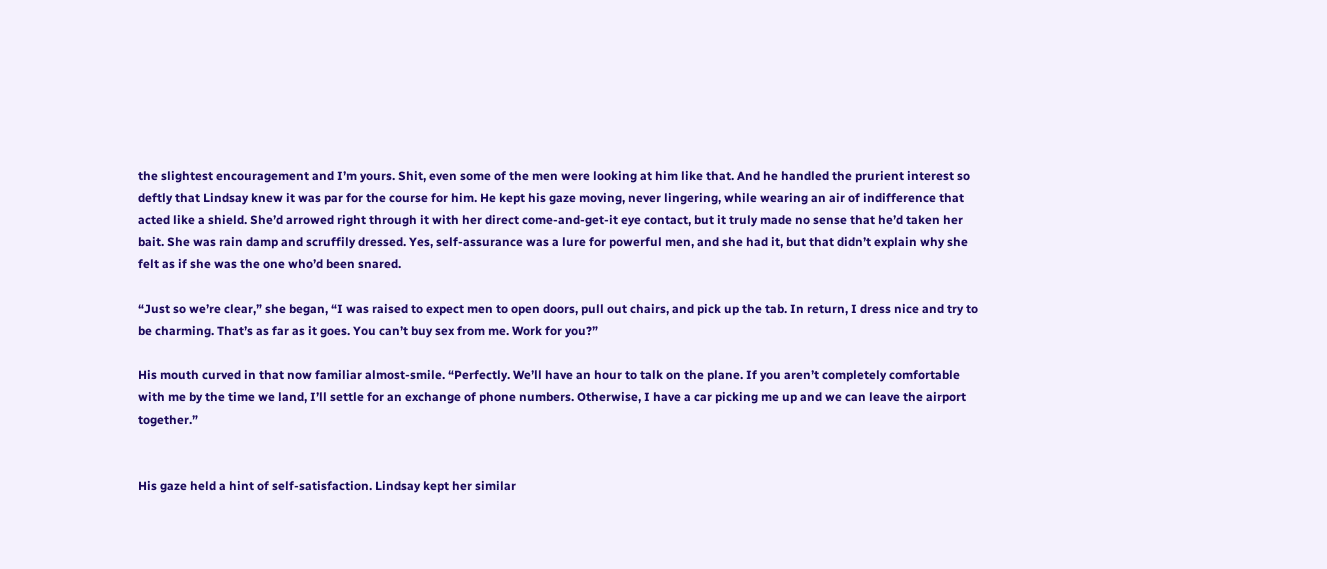the slightest encouragement and I’m yours. Shit, even some of the men were looking at him like that. And he handled the prurient interest so deftly that Lindsay knew it was par for the course for him. He kept his gaze moving, never lingering, while wearing an air of indifference that acted like a shield. She’d arrowed right through it with her direct come-and-get-it eye contact, but it truly made no sense that he’d taken her bait. She was rain damp and scruffily dressed. Yes, self-assurance was a lure for powerful men, and she had it, but that didn’t explain why she felt as if she was the one who’d been snared.

“Just so we’re clear,” she began, “I was raised to expect men to open doors, pull out chairs, and pick up the tab. In return, I dress nice and try to be charming. That’s as far as it goes. You can’t buy sex from me. Work for you?”

His mouth curved in that now familiar almost-smile. “Perfectly. We’ll have an hour to talk on the plane. If you aren’t completely comfortable with me by the time we land, I’ll settle for an exchange of phone numbers. Otherwise, I have a car picking me up and we can leave the airport together.”


His gaze held a hint of self-satisfaction. Lindsay kept her similar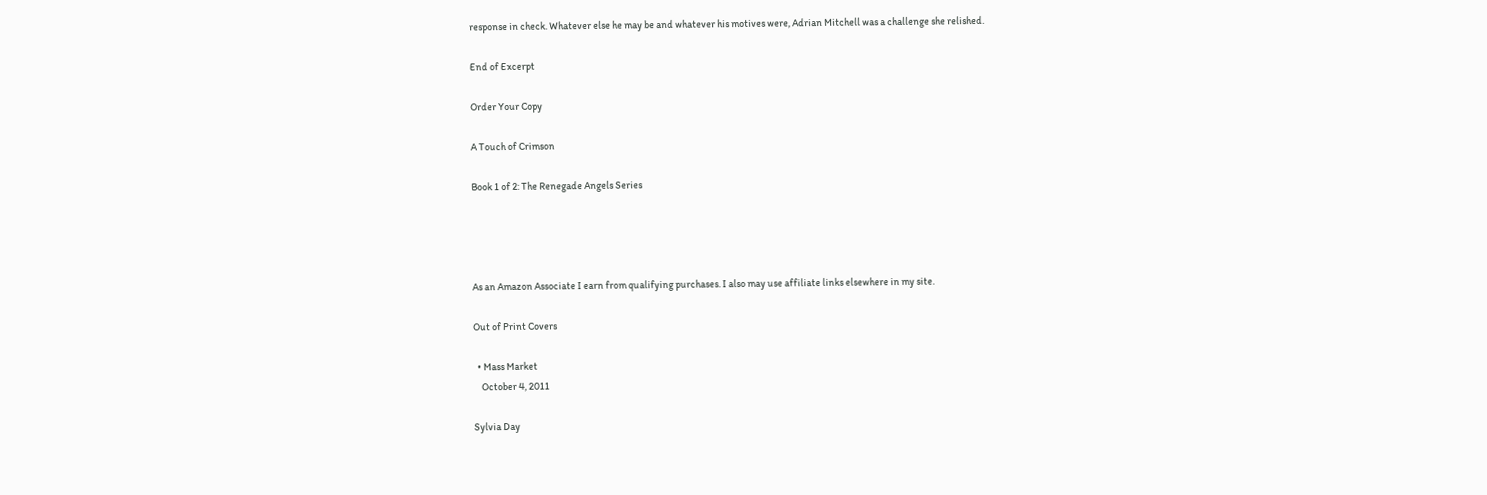response in check. Whatever else he may be and whatever his motives were, Adrian Mitchell was a challenge she relished.

End of Excerpt

Order Your Copy

A Touch of Crimson

Book 1 of 2: The Renegade Angels Series




As an Amazon Associate I earn from qualifying purchases. I also may use affiliate links elsewhere in my site.

Out of Print Covers

  • Mass Market
    October 4, 2011

Sylvia Day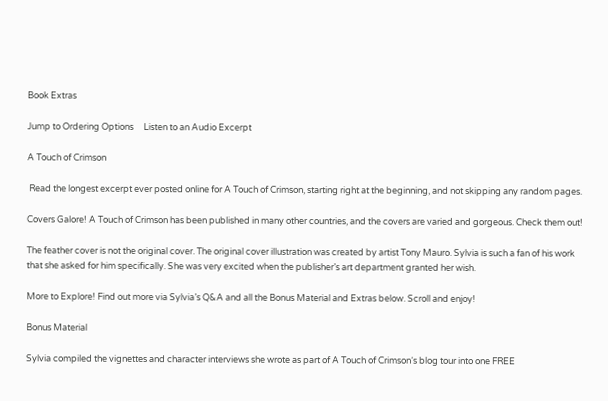Book Extras

Jump to Ordering Options     Listen to an Audio Excerpt

A Touch of Crimson

 Read the longest excerpt ever posted online for A Touch of Crimson, starting right at the beginning, and not skipping any random pages.

Covers Galore! A Touch of Crimson has been published in many other countries, and the covers are varied and gorgeous. Check them out!

The feather cover is not the original cover. The original cover illustration was created by artist Tony Mauro. Sylvia is such a fan of his work that she asked for him specifically. She was very excited when the publisher’s art department granted her wish.

More to Explore! Find out more via Sylvia’s Q&A and all the Bonus Material and Extras below. Scroll and enjoy!

Bonus Material

Sylvia compiled the vignettes and character interviews she wrote as part of A Touch of Crimson‘s blog tour into one FREE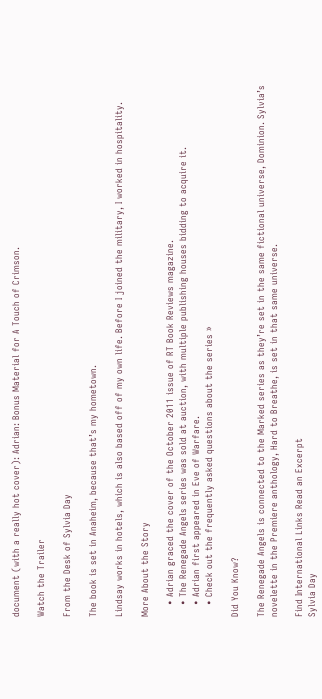document (with a really hot cover): Adrian: Bonus Material for A Touch of Crimson.

Watch the Trailer

From the Desk of Sylvia Day

The book is set in Anaheim, because that’s my hometown.

Lindsay works in hotels, which is also based off of my own life. Before I joined the military, I worked in hospitality.

More About the Story

    • Adrian graced the cover of the October 2011 issue of RT Book Reviews magazine.
    • The Renegade Angels series was sold at auction, with multiple publishing houses bidding to acquire it.
    • Adrian first appeared in Eve of Warfare.
    • Check out the frequently asked questions about the series »

Did You Know?

The Renegade Angels is connected to the Marked series as they’re set in the same fictional universe, Dominion. Sylvia’s novelette in the Premiere anthology, Hard to Breathe, is set in that same universe.

Find International Links Read an Excerpt
Sylvia Day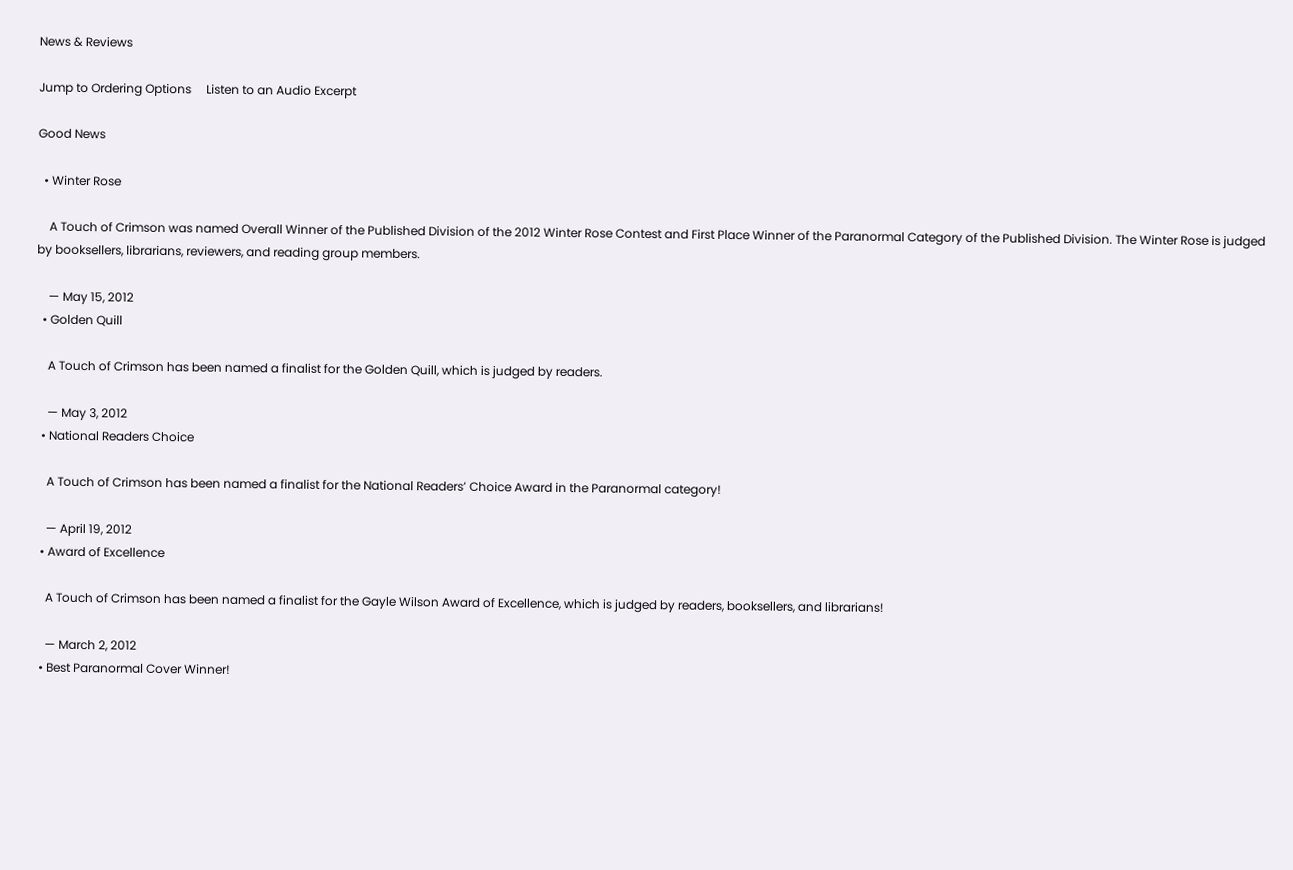News & Reviews

Jump to Ordering Options     Listen to an Audio Excerpt

Good News

  • Winter Rose

    A Touch of Crimson was named Overall Winner of the Published Division of the 2012 Winter Rose Contest and First Place Winner of the Paranormal Category of the Published Division. The Winter Rose is judged by booksellers, librarians, reviewers, and reading group members.

    — May 15, 2012
  • Golden Quill

    A Touch of Crimson has been named a finalist for the Golden Quill, which is judged by readers.

    — May 3, 2012
  • National Readers Choice

    A Touch of Crimson has been named a finalist for the National Readers’ Choice Award in the Paranormal category!

    — April 19, 2012
  • Award of Excellence

    A Touch of Crimson has been named a finalist for the Gayle Wilson Award of Excellence, which is judged by readers, booksellers, and librarians!

    — March 2, 2012
  • Best Paranormal Cover Winner!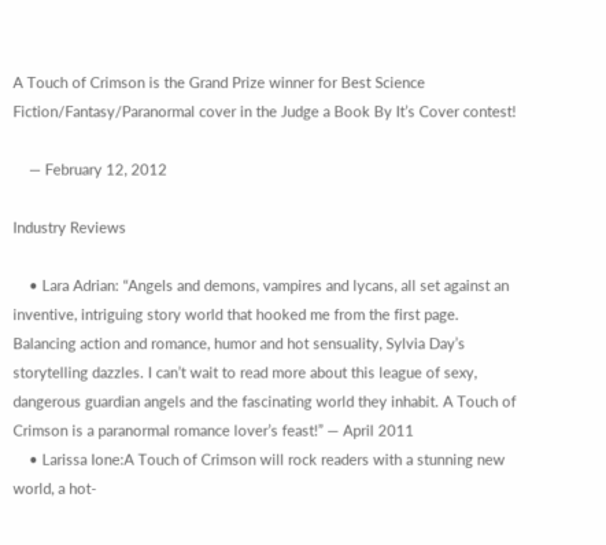A Touch of Crimson is the Grand Prize winner for Best Science Fiction/Fantasy/Paranormal cover in the Judge a Book By It’s Cover contest!

    — February 12, 2012

Industry Reviews

    • Lara Adrian: “Angels and demons, vampires and lycans, all set against an inventive, intriguing story world that hooked me from the first page. Balancing action and romance, humor and hot sensuality, Sylvia Day’s storytelling dazzles. I can’t wait to read more about this league of sexy, dangerous guardian angels and the fascinating world they inhabit. A Touch of Crimson is a paranormal romance lover’s feast!” — April 2011
    • Larissa Ione:A Touch of Crimson will rock readers with a stunning new world, a hot-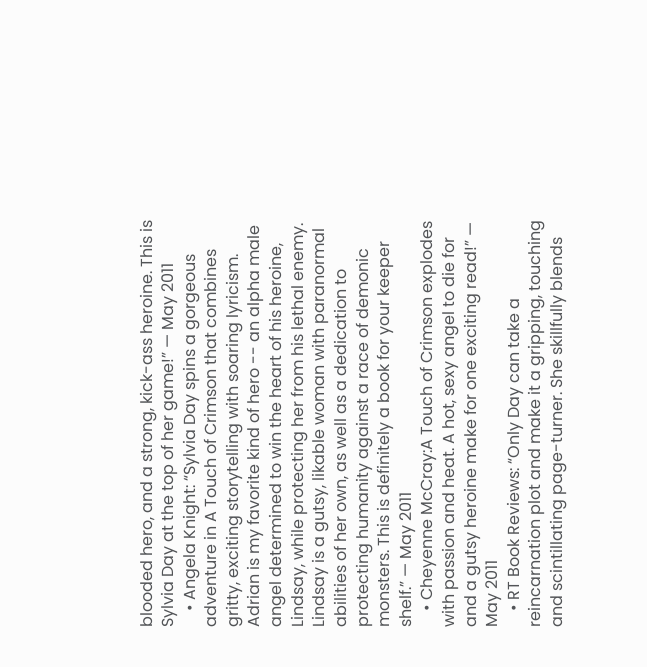blooded hero, and a strong, kick-ass heroine. This is Sylvia Day at the top of her game!” — May 2011
    • Angela Knight: “Sylvia Day spins a gorgeous adventure in A Touch of Crimson that combines gritty, exciting storytelling with soaring lyricism. Adrian is my favorite kind of hero -- an alpha male angel determined to win the heart of his heroine, Lindsay, while protecting her from his lethal enemy. Lindsay is a gutsy, likable woman with paranormal abilities of her own, as well as a dedication to protecting humanity against a race of demonic monsters. This is definitely a book for your keeper shelf.” — May 2011
    • Cheyenne McCray:A Touch of Crimson explodes with passion and heat. A hot, sexy angel to die for and a gutsy heroine make for one exciting read!” — May 2011
    • RT Book Reviews: “Only Day can take a reincarnation plot and make it a gripping, touching and scintillating page-turner. She skillfully blends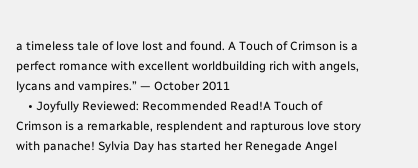a timeless tale of love lost and found. A Touch of Crimson is a perfect romance with excellent worldbuilding rich with angels, lycans and vampires.” — October 2011
    • Joyfully Reviewed: Recommended Read!A Touch of Crimson is a remarkable, resplendent and rapturous love story with panache! Sylvia Day has started her Renegade Angel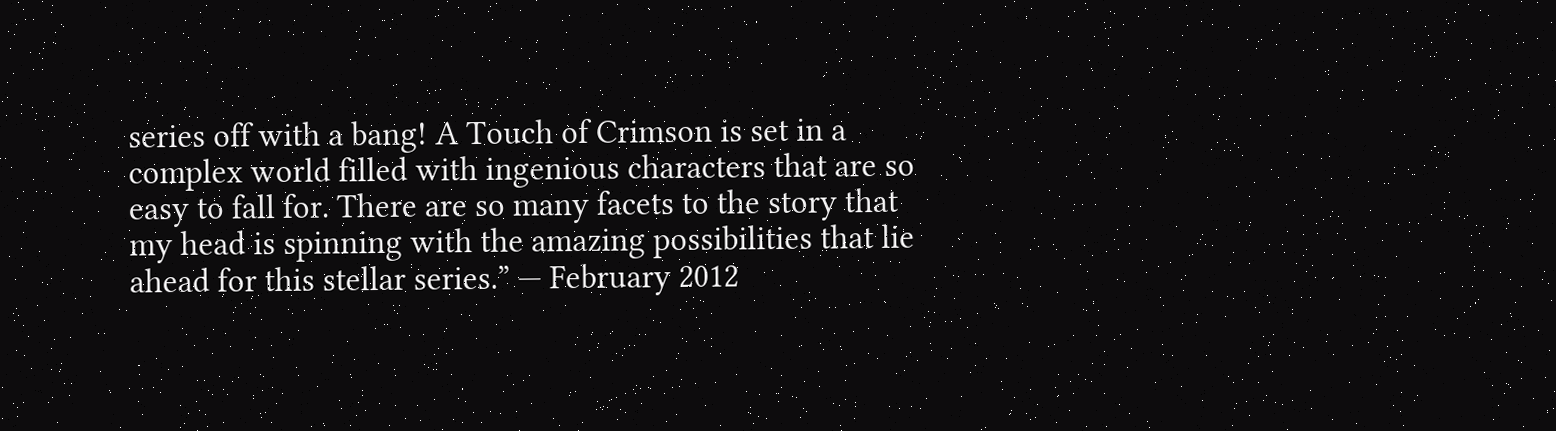series off with a bang! A Touch of Crimson is set in a complex world filled with ingenious characters that are so easy to fall for. There are so many facets to the story that my head is spinning with the amazing possibilities that lie ahead for this stellar series.” — February 2012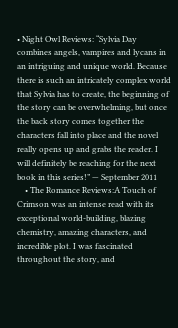• Night Owl Reviews: “Sylvia Day combines angels, vampires and lycans in an intriguing and unique world. Because there is such an intricately complex world that Sylvia has to create, the beginning of the story can be overwhelming, but once the back story comes together the characters fall into place and the novel really opens up and grabs the reader. I will definitely be reaching for the next book in this series!” — September 2011
    • The Romance Reviews:A Touch of Crimson was an intense read with its exceptional world-building, blazing chemistry, amazing characters, and incredible plot. I was fascinated throughout the story, and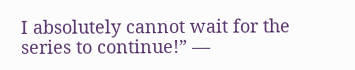I absolutely cannot wait for the series to continue!” —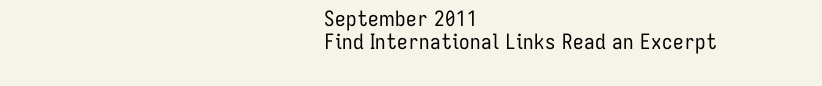September 2011
Find International Links Read an Excerpt